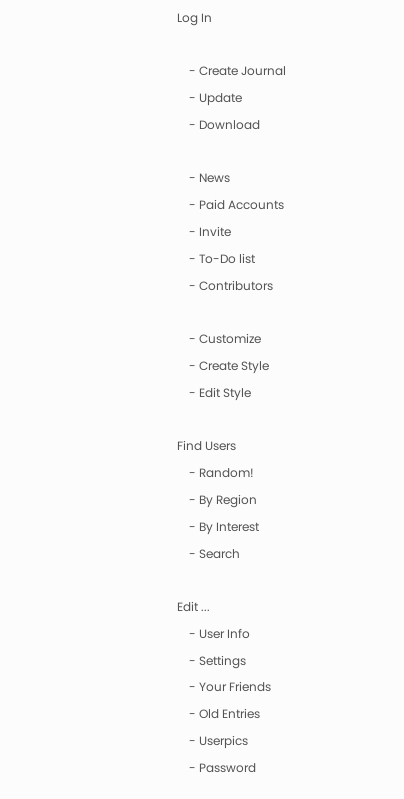Log In

    - Create Journal
    - Update
    - Download

    - News
    - Paid Accounts
    - Invite
    - To-Do list
    - Contributors

    - Customize
    - Create Style
    - Edit Style

Find Users
    - Random!
    - By Region
    - By Interest
    - Search

Edit ...
    - User Info
    - Settings
    - Your Friends
    - Old Entries
    - Userpics
    - Password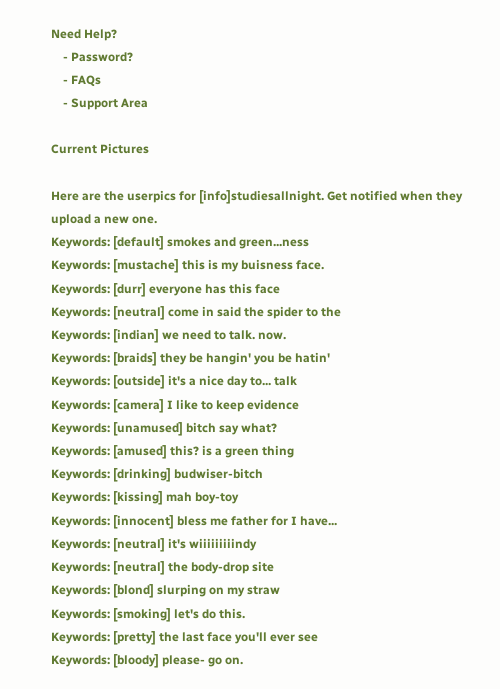Need Help?
    - Password?
    - FAQs
    - Support Area

Current Pictures

Here are the userpics for [info]studiesallnight. Get notified when they upload a new one.
Keywords: [default] smokes and green...ness
Keywords: [mustache] this is my buisness face.
Keywords: [durr] everyone has this face
Keywords: [neutral] come in said the spider to the
Keywords: [indian] we need to talk. now.
Keywords: [braids] they be hangin' you be hatin'
Keywords: [outside] it's a nice day to... talk
Keywords: [camera] I like to keep evidence
Keywords: [unamused] bitch say what?
Keywords: [amused] this? is a green thing
Keywords: [drinking] budwiser-bitch
Keywords: [kissing] mah boy-toy
Keywords: [innocent] bless me father for I have...
Keywords: [neutral] it's wiiiiiiiiindy
Keywords: [neutral] the body-drop site
Keywords: [blond] slurping on my straw
Keywords: [smoking] let's do this.
Keywords: [pretty] the last face you'll ever see
Keywords: [bloody] please- go on.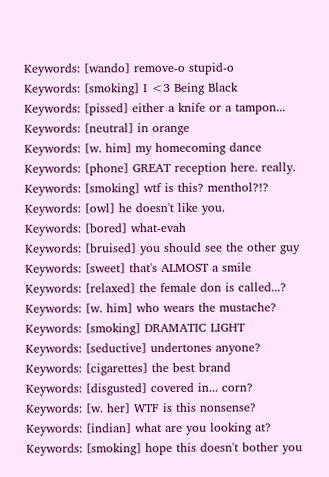Keywords: [wando] remove-o stupid-o
Keywords: [smoking] I <3 Being Black
Keywords: [pissed] either a knife or a tampon...
Keywords: [neutral] in orange
Keywords: [w. him] my homecoming dance
Keywords: [phone] GREAT reception here. really.
Keywords: [smoking] wtf is this? menthol?!?
Keywords: [owl] he doesn't like you.
Keywords: [bored] what-evah
Keywords: [bruised] you should see the other guy
Keywords: [sweet] that's ALMOST a smile
Keywords: [relaxed] the female don is called...?
Keywords: [w. him] who wears the mustache?
Keywords: [smoking] DRAMATIC LIGHT
Keywords: [seductive] undertones anyone?
Keywords: [cigarettes] the best brand
Keywords: [disgusted] covered in... corn?
Keywords: [w. her] WTF is this nonsense?
Keywords: [indian] what are you looking at?
Keywords: [smoking] hope this doesn't bother you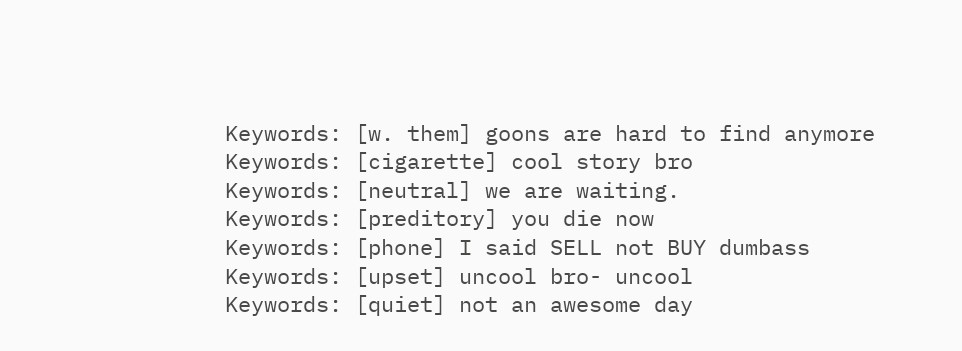Keywords: [w. them] goons are hard to find anymore
Keywords: [cigarette] cool story bro
Keywords: [neutral] we are waiting.
Keywords: [preditory] you die now
Keywords: [phone] I said SELL not BUY dumbass
Keywords: [upset] uncool bro- uncool
Keywords: [quiet] not an awesome day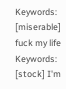Keywords: [miserable] fuck my life
Keywords: [stock] I'm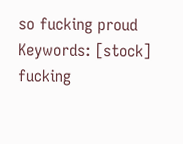so fucking proud
Keywords: [stock] fucking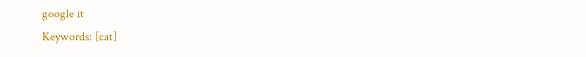google it
Keywords: [cat]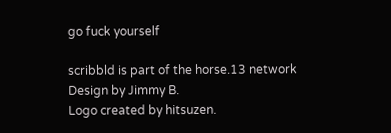go fuck yourself

scribbld is part of the horse.13 network
Design by Jimmy B.
Logo created by hitsuzen.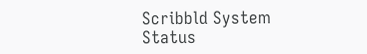Scribbld System Status